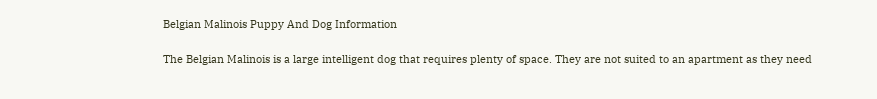Belgian Malinois Puppy And Dog Information

The Belgian Malinois is a large intelligent dog that requires plenty of space. They are not suited to an apartment as they need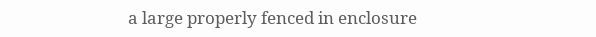a large properly fenced in enclosure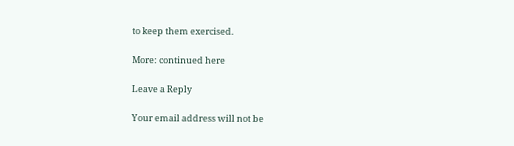to keep them exercised.

More: continued here

Leave a Reply

Your email address will not be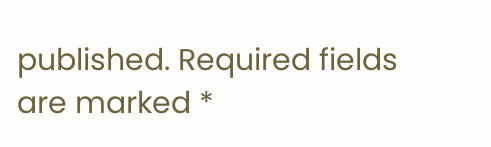published. Required fields are marked *